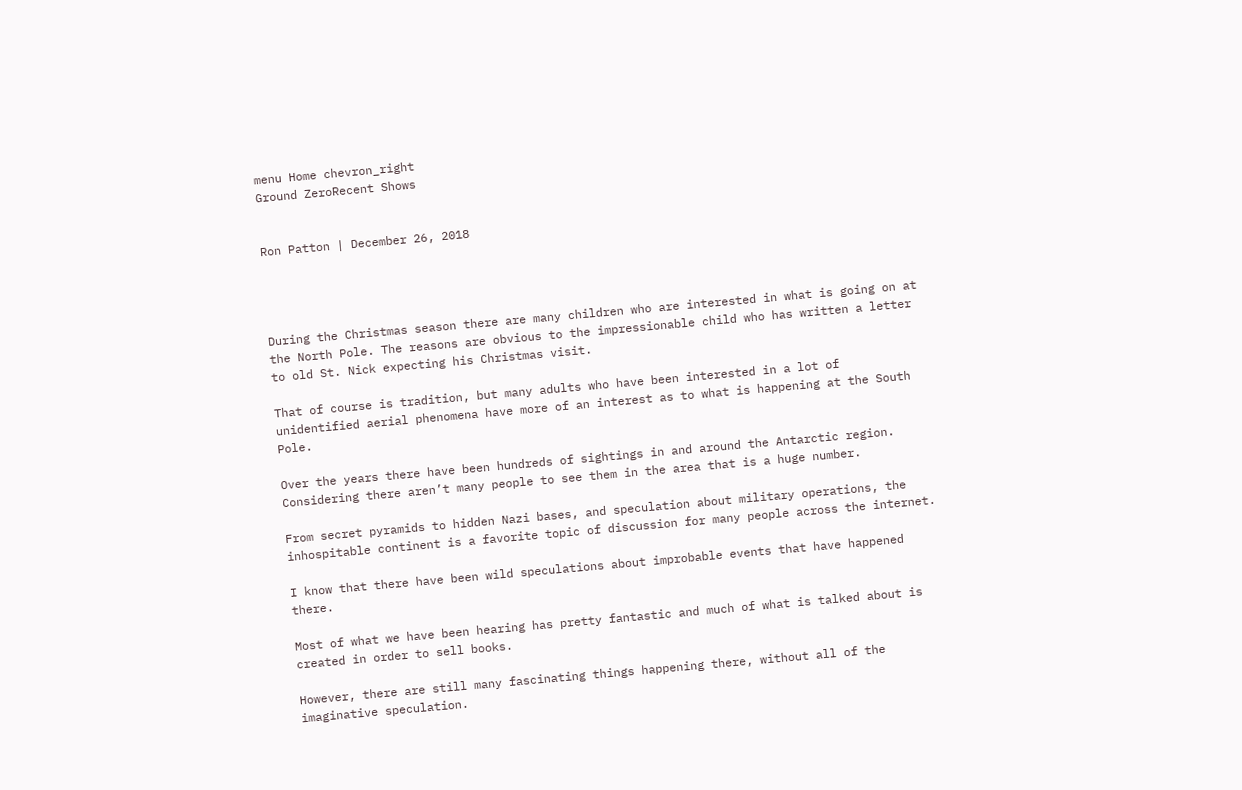menu Home chevron_right
Ground ZeroRecent Shows


Ron Patton | December 26, 2018




During the Christmas season there are many children who are interested in what is going on at the North Pole. The reasons are obvious to the impressionable child who has written a letter to old St. Nick expecting his Christmas visit.

That of course is tradition, but many adults who have been interested in a lot of unidentified aerial phenomena have more of an interest as to what is happening at the South Pole.

Over the years there have been hundreds of sightings in and around the Antarctic region. Considering there aren’t many people to see them in the area that is a huge number.

From secret pyramids to hidden Nazi bases, and speculation about military operations, the inhospitable continent is a favorite topic of discussion for many people across the internet.

I know that there have been wild speculations about improbable events that have happened there.

Most of what we have been hearing has pretty fantastic and much of what is talked about is created in order to sell books.

However, there are still many fascinating things happening there, without all of the imaginative speculation.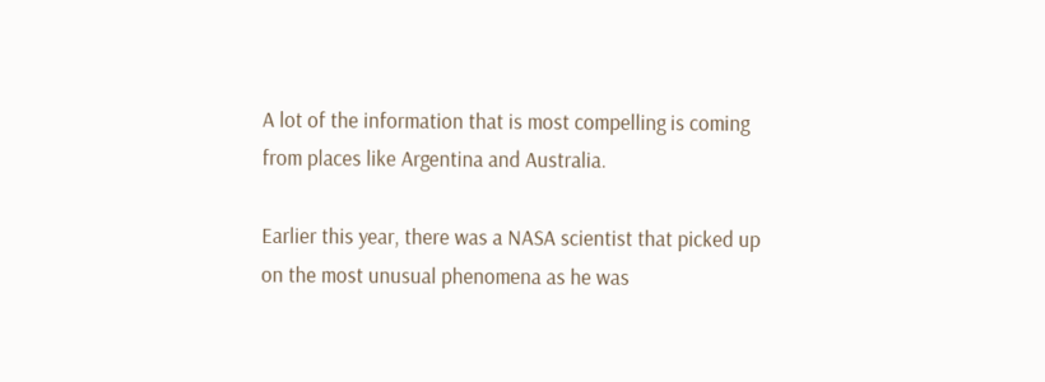A lot of the information that is most compelling is coming from places like Argentina and Australia.

Earlier this year, there was a NASA scientist that picked up on the most unusual phenomena as he was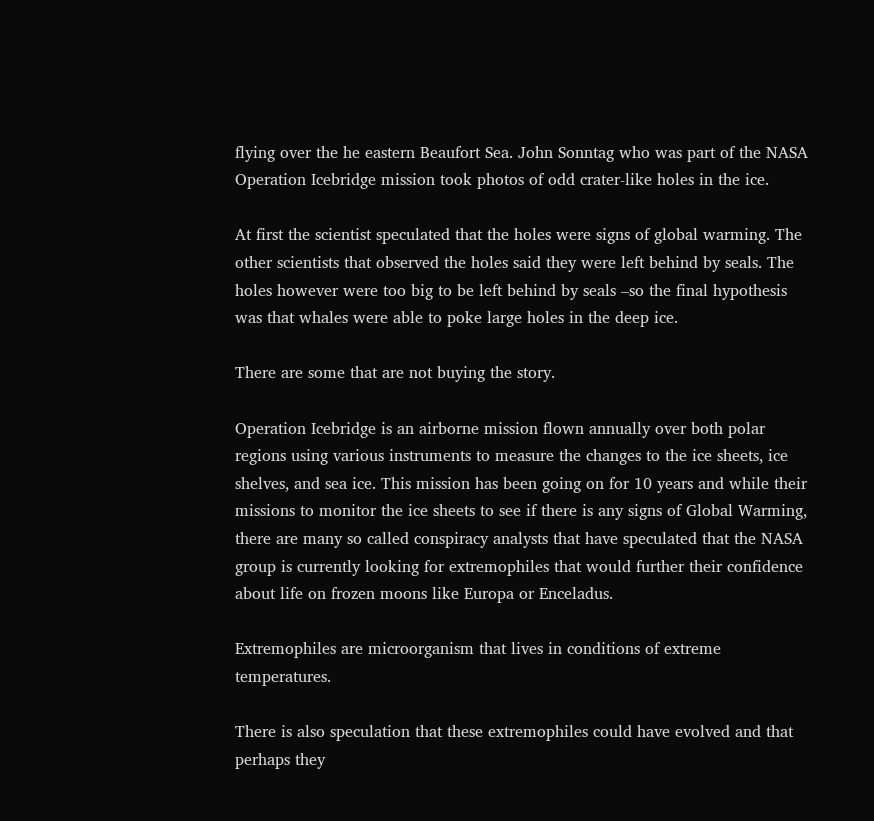flying over the he eastern Beaufort Sea. John Sonntag who was part of the NASA Operation Icebridge mission took photos of odd crater-like holes in the ice.

At first the scientist speculated that the holes were signs of global warming. The other scientists that observed the holes said they were left behind by seals. The holes however were too big to be left behind by seals –so the final hypothesis was that whales were able to poke large holes in the deep ice.

There are some that are not buying the story.

Operation Icebridge is an airborne mission flown annually over both polar regions using various instruments to measure the changes to the ice sheets, ice shelves, and sea ice. This mission has been going on for 10 years and while their missions to monitor the ice sheets to see if there is any signs of Global Warming, there are many so called conspiracy analysts that have speculated that the NASA group is currently looking for extremophiles that would further their confidence about life on frozen moons like Europa or Enceladus.

Extremophiles are microorganism that lives in conditions of extreme temperatures.

There is also speculation that these extremophiles could have evolved and that perhaps they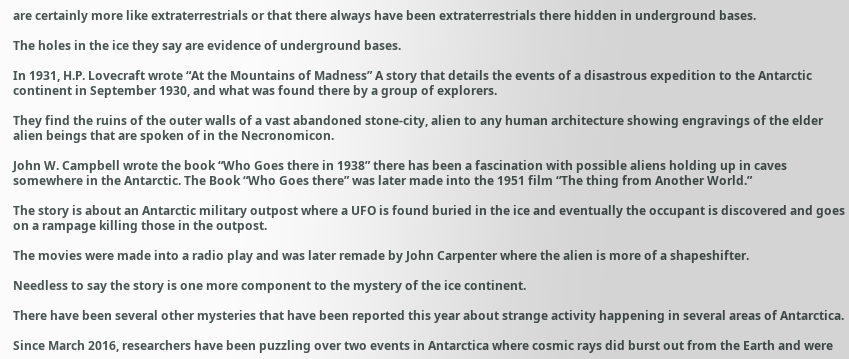are certainly more like extraterrestrials or that there always have been extraterrestrials there hidden in underground bases.

The holes in the ice they say are evidence of underground bases.

In 1931, H.P. Lovecraft wrote “At the Mountains of Madness” A story that details the events of a disastrous expedition to the Antarctic continent in September 1930, and what was found there by a group of explorers.

They find the ruins of the outer walls of a vast abandoned stone-city, alien to any human architecture showing engravings of the elder alien beings that are spoken of in the Necronomicon.

John W. Campbell wrote the book “Who Goes there in 1938” there has been a fascination with possible aliens holding up in caves somewhere in the Antarctic. The Book “Who Goes there” was later made into the 1951 film “The thing from Another World.”

The story is about an Antarctic military outpost where a UFO is found buried in the ice and eventually the occupant is discovered and goes on a rampage killing those in the outpost.

The movies were made into a radio play and was later remade by John Carpenter where the alien is more of a shapeshifter.

Needless to say the story is one more component to the mystery of the ice continent.

There have been several other mysteries that have been reported this year about strange activity happening in several areas of Antarctica.

Since March 2016, researchers have been puzzling over two events in Antarctica where cosmic rays did burst out from the Earth and were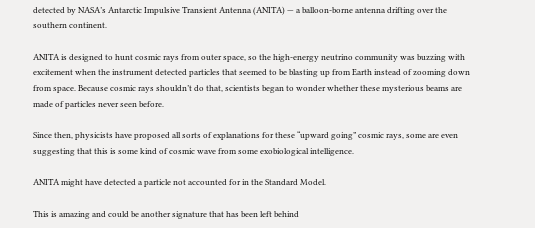detected by NASA’s Antarctic Impulsive Transient Antenna (ANITA) — a balloon-borne antenna drifting over the southern continent.

ANITA is designed to hunt cosmic rays from outer space, so the high-energy neutrino community was buzzing with excitement when the instrument detected particles that seemed to be blasting up from Earth instead of zooming down from space. Because cosmic rays shouldn’t do that, scientists began to wonder whether these mysterious beams are made of particles never seen before.

Since then, physicists have proposed all sorts of explanations for these “upward going” cosmic rays, some are even suggesting that this is some kind of cosmic wave from some exobiological intelligence.

ANITA might have detected a particle not accounted for in the Standard Model.

This is amazing and could be another signature that has been left behind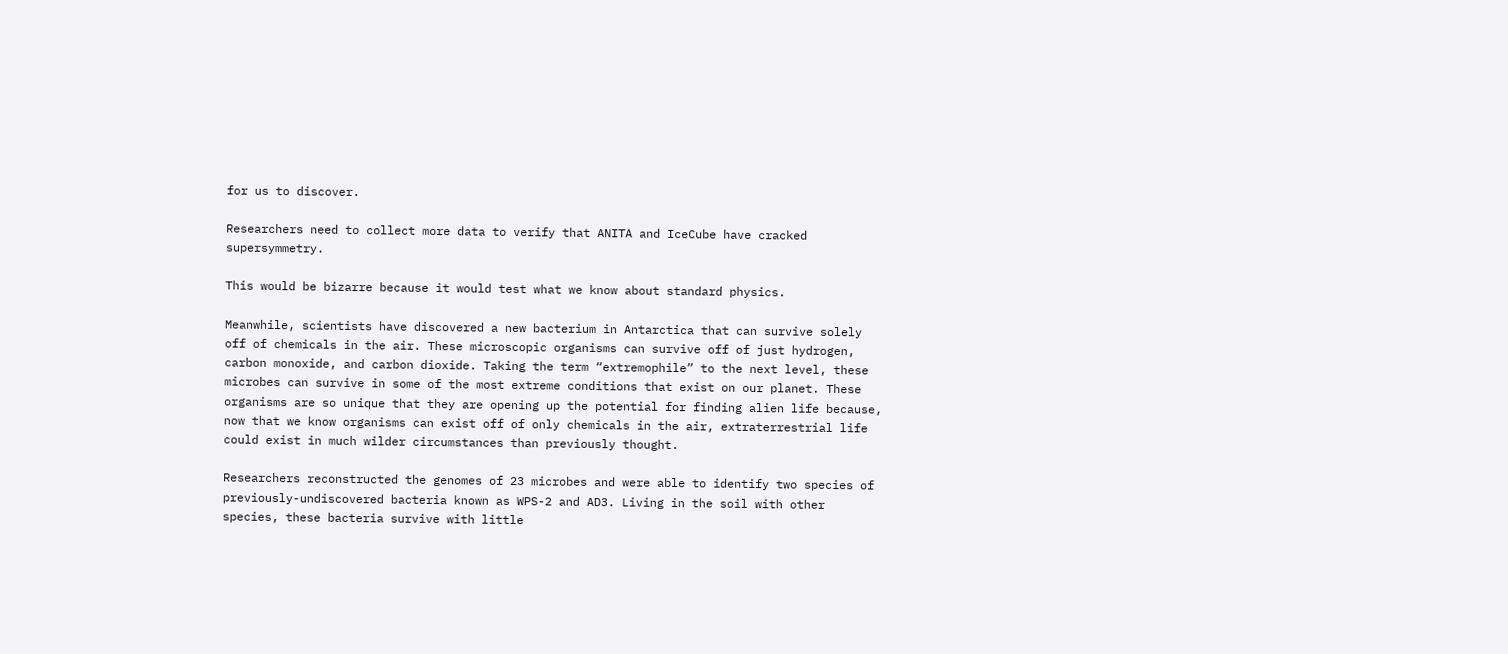for us to discover.

Researchers need to collect more data to verify that ANITA and IceCube have cracked supersymmetry.

This would be bizarre because it would test what we know about standard physics.

Meanwhile, scientists have discovered a new bacterium in Antarctica that can survive solely off of chemicals in the air. These microscopic organisms can survive off of just hydrogen, carbon monoxide, and carbon dioxide. Taking the term “extremophile” to the next level, these microbes can survive in some of the most extreme conditions that exist on our planet. These organisms are so unique that they are opening up the potential for finding alien life because, now that we know organisms can exist off of only chemicals in the air, extraterrestrial life could exist in much wilder circumstances than previously thought.

Researchers reconstructed the genomes of 23 microbes and were able to identify two species of previously-undiscovered bacteria known as WPS-2 and AD3. Living in the soil with other species, these bacteria survive with little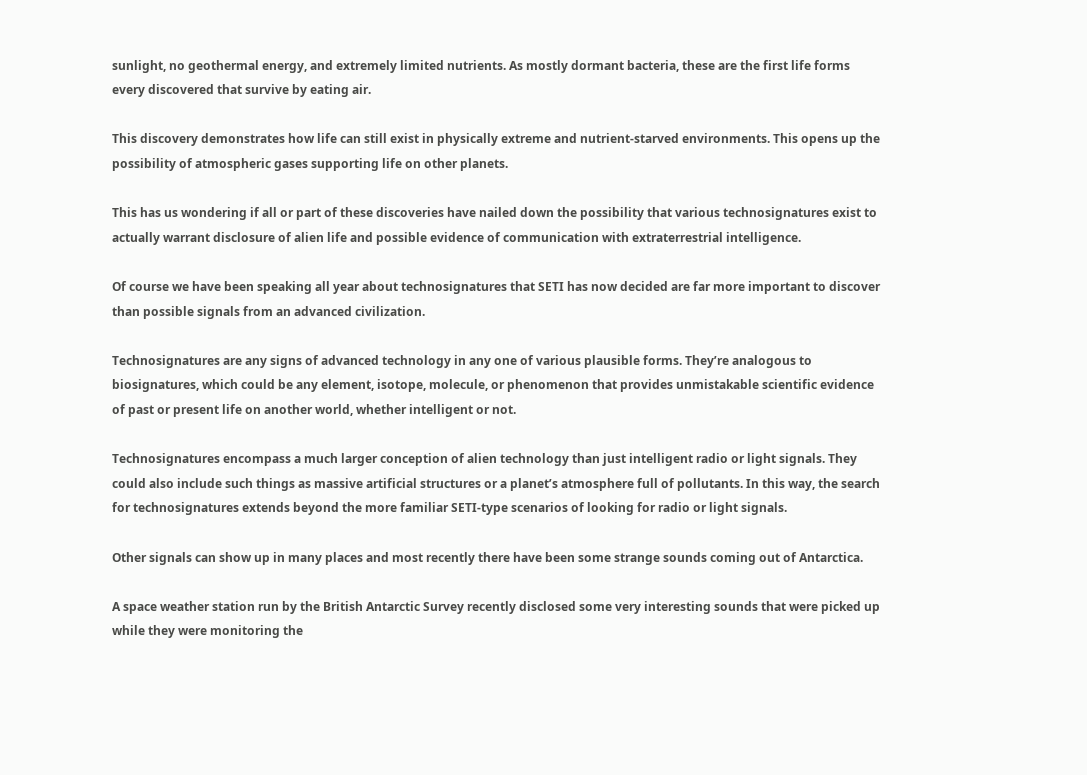sunlight, no geothermal energy, and extremely limited nutrients. As mostly dormant bacteria, these are the first life forms every discovered that survive by eating air.

This discovery demonstrates how life can still exist in physically extreme and nutrient-starved environments. This opens up the possibility of atmospheric gases supporting life on other planets.

This has us wondering if all or part of these discoveries have nailed down the possibility that various technosignatures exist to actually warrant disclosure of alien life and possible evidence of communication with extraterrestrial intelligence.

Of course we have been speaking all year about technosignatures that SETI has now decided are far more important to discover than possible signals from an advanced civilization.

Technosignatures are any signs of advanced technology in any one of various plausible forms. They’re analogous to biosignatures, which could be any element, isotope, molecule, or phenomenon that provides unmistakable scientific evidence of past or present life on another world, whether intelligent or not.

Technosignatures encompass a much larger conception of alien technology than just intelligent radio or light signals. They could also include such things as massive artificial structures or a planet’s atmosphere full of pollutants. In this way, the search for technosignatures extends beyond the more familiar SETI-type scenarios of looking for radio or light signals.

Other signals can show up in many places and most recently there have been some strange sounds coming out of Antarctica.

A space weather station run by the British Antarctic Survey recently disclosed some very interesting sounds that were picked up while they were monitoring the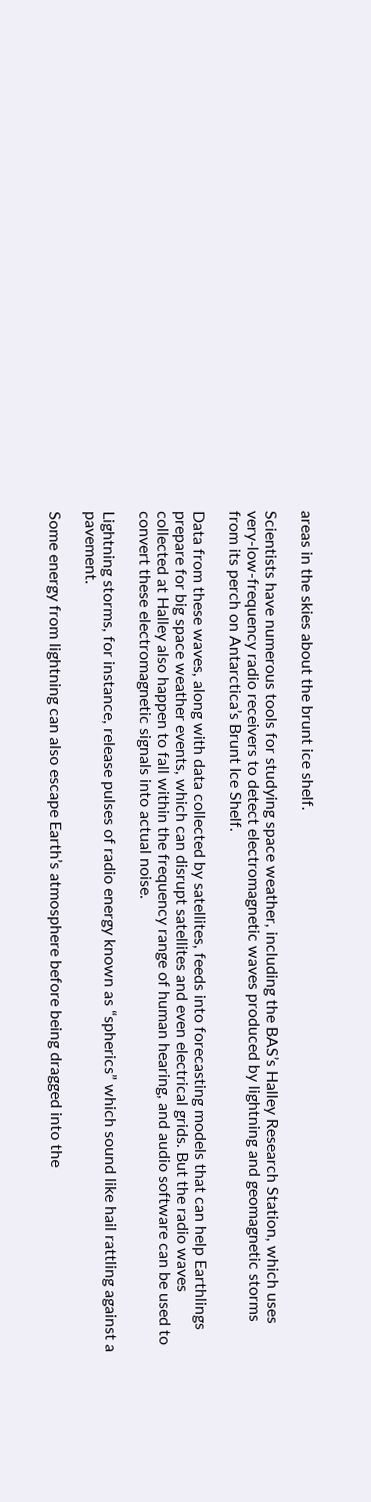areas in the skies about the brunt ice shelf.

Scientists have numerous tools for studying space weather, including the BAS’s Halley Research Station, which uses very-low-frequency radio receivers to detect electromagnetic waves produced by lightning and geomagnetic storms from its perch on Antarctica’s Brunt Ice Shelf.

Data from these waves, along with data collected by satellites, feeds into forecasting models that can help Earthlings prepare for big space weather events, which can disrupt satellites and even electrical grids. But the radio waves collected at Halley also happen to fall within the frequency range of human hearing, and audio software can be used to convert these electromagnetic signals into actual noise.

Lightning storms, for instance, release pulses of radio energy known as “spherics” which sound like hail rattling against a pavement.

Some energy from lightning can also escape Earth’s atmosphere before being dragged into the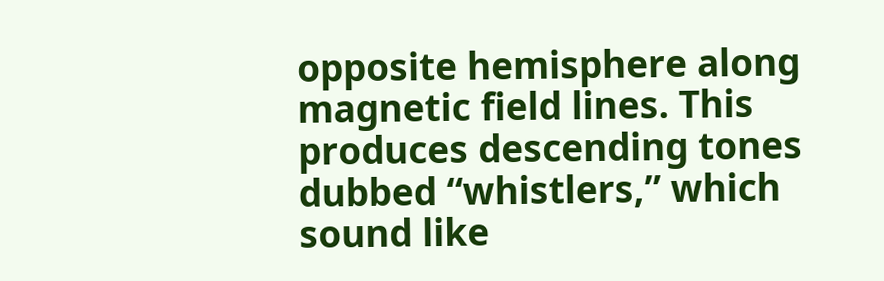opposite hemisphere along magnetic field lines. This produces descending tones dubbed “whistlers,” which sound like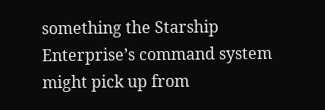something the Starship Enterprise’s command system might pick up from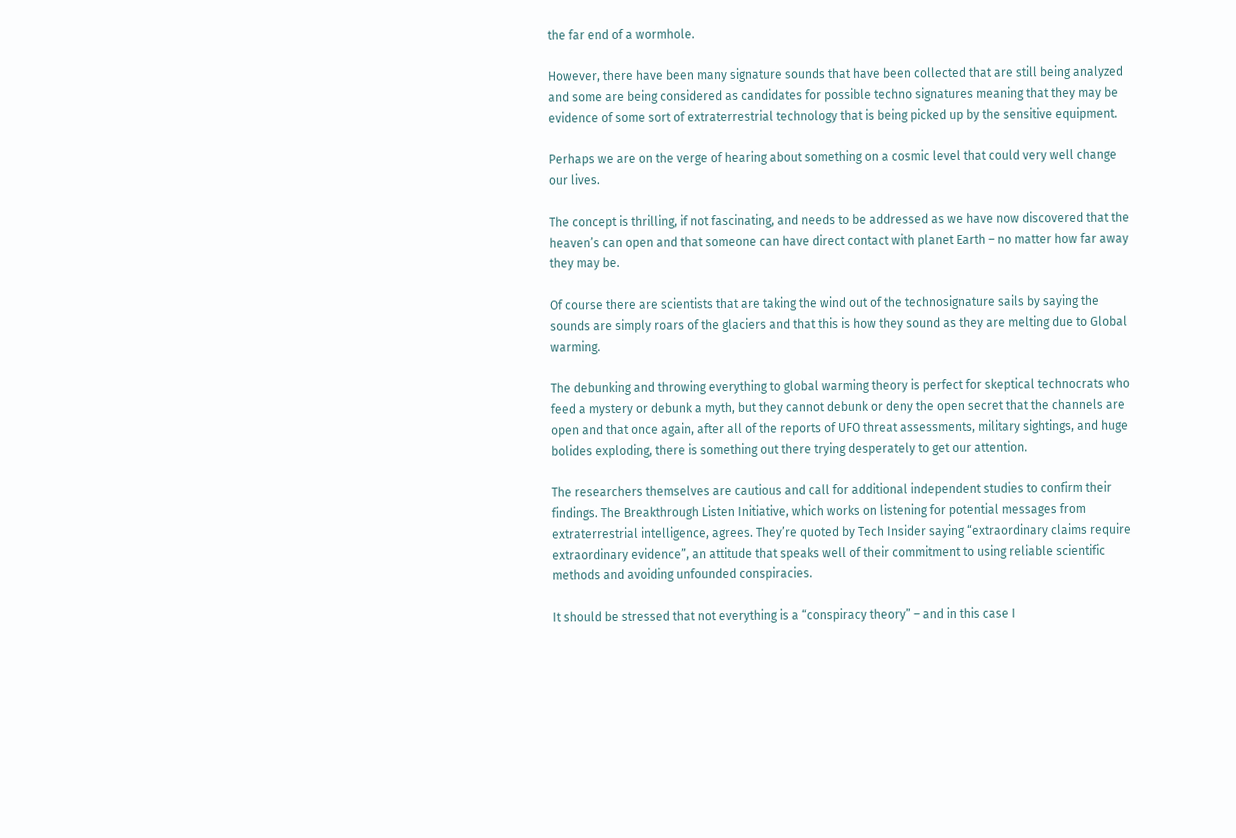the far end of a wormhole.

However, there have been many signature sounds that have been collected that are still being analyzed and some are being considered as candidates for possible techno signatures meaning that they may be evidence of some sort of extraterrestrial technology that is being picked up by the sensitive equipment.

Perhaps we are on the verge of hearing about something on a cosmic level that could very well change our lives.

The concept is thrilling, if not fascinating, and needs to be addressed as we have now discovered that the heaven’s can open and that someone can have direct contact with planet Earth – no matter how far away they may be.

Of course there are scientists that are taking the wind out of the technosignature sails by saying the sounds are simply roars of the glaciers and that this is how they sound as they are melting due to Global warming.

The debunking and throwing everything to global warming theory is perfect for skeptical technocrats who feed a mystery or debunk a myth, but they cannot debunk or deny the open secret that the channels are open and that once again, after all of the reports of UFO threat assessments, military sightings, and huge bolides exploding, there is something out there trying desperately to get our attention.

The researchers themselves are cautious and call for additional independent studies to confirm their findings. The Breakthrough Listen Initiative, which works on listening for potential messages from extraterrestrial intelligence, agrees. They’re quoted by Tech Insider saying “extraordinary claims require extraordinary evidence”, an attitude that speaks well of their commitment to using reliable scientific methods and avoiding unfounded conspiracies.

It should be stressed that not everything is a “conspiracy theory” – and in this case I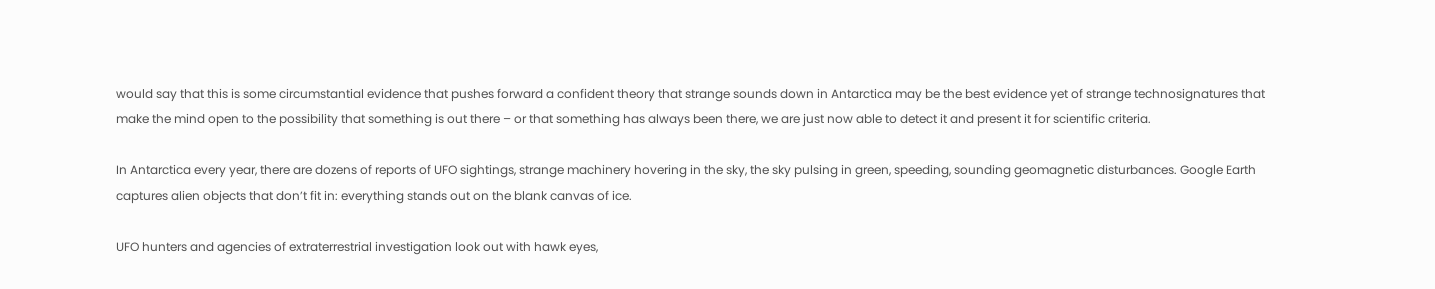would say that this is some circumstantial evidence that pushes forward a confident theory that strange sounds down in Antarctica may be the best evidence yet of strange technosignatures that make the mind open to the possibility that something is out there – or that something has always been there, we are just now able to detect it and present it for scientific criteria.

In Antarctica every year, there are dozens of reports of UFO sightings, strange machinery hovering in the sky, the sky pulsing in green, speeding, sounding geomagnetic disturbances. Google Earth captures alien objects that don’t fit in: everything stands out on the blank canvas of ice.

UFO hunters and agencies of extraterrestrial investigation look out with hawk eyes,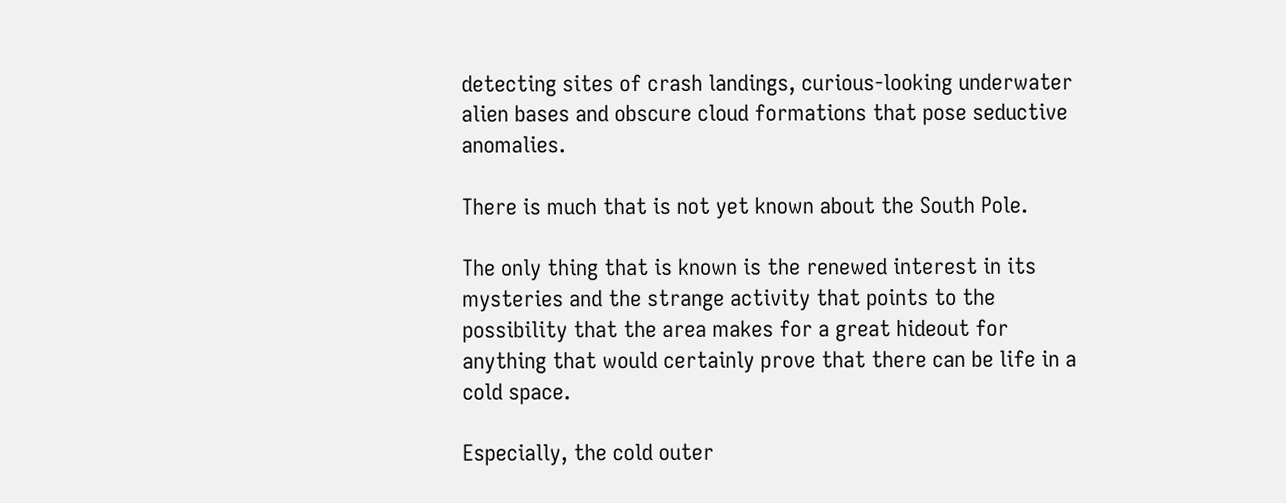detecting sites of crash landings, curious-looking underwater alien bases and obscure cloud formations that pose seductive anomalies.

There is much that is not yet known about the South Pole.

The only thing that is known is the renewed interest in its mysteries and the strange activity that points to the possibility that the area makes for a great hideout for anything that would certainly prove that there can be life in a cold space.

Especially, the cold outer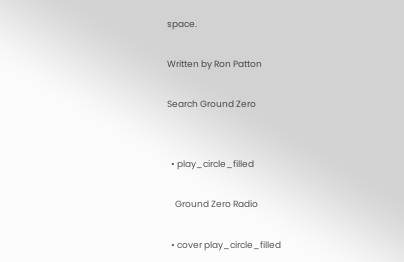space.

Written by Ron Patton

Search Ground Zero


  • play_circle_filled

    Ground Zero Radio

  • cover play_circle_filled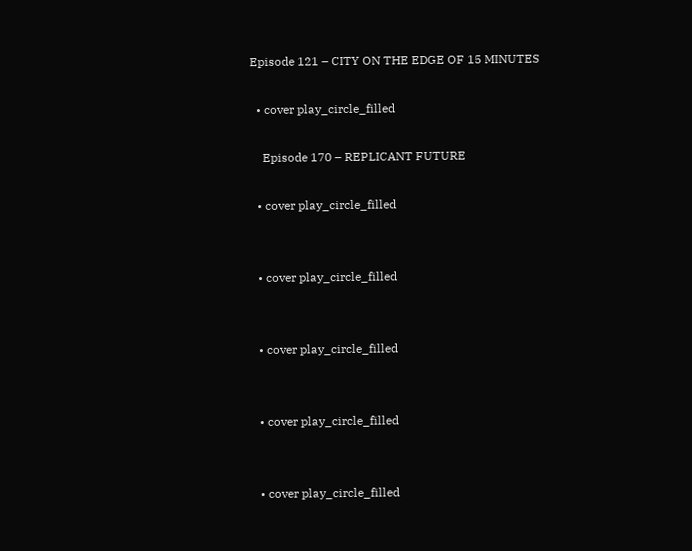Episode 121 – CITY ON THE EDGE OF 15 MINUTES

  • cover play_circle_filled

    Episode 170 – REPLICANT FUTURE

  • cover play_circle_filled


  • cover play_circle_filled


  • cover play_circle_filled


  • cover play_circle_filled


  • cover play_circle_filled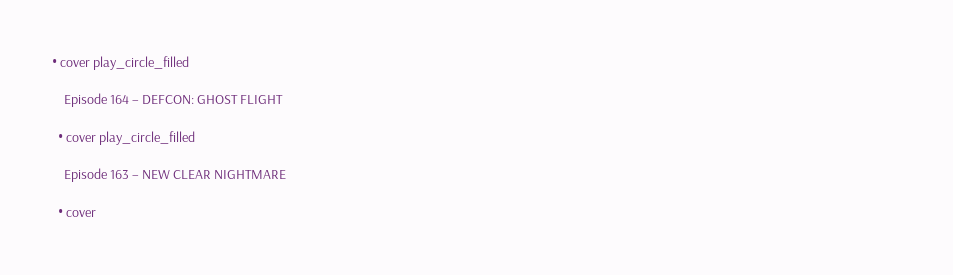• cover play_circle_filled

    Episode 164 – DEFCON: GHOST FLIGHT

  • cover play_circle_filled

    Episode 163 – NEW CLEAR NIGHTMARE

  • cover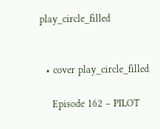play_circle_filled


  • cover play_circle_filled

    Episode 162 – PILOT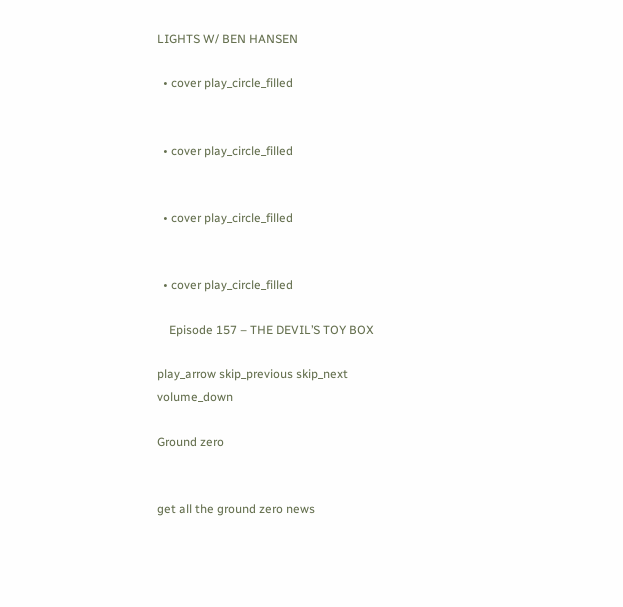LIGHTS W/ BEN HANSEN

  • cover play_circle_filled


  • cover play_circle_filled


  • cover play_circle_filled


  • cover play_circle_filled

    Episode 157 – THE DEVIL’S TOY BOX

play_arrow skip_previous skip_next volume_down

Ground zero


get all the ground zero news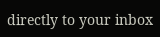directly to your inbox